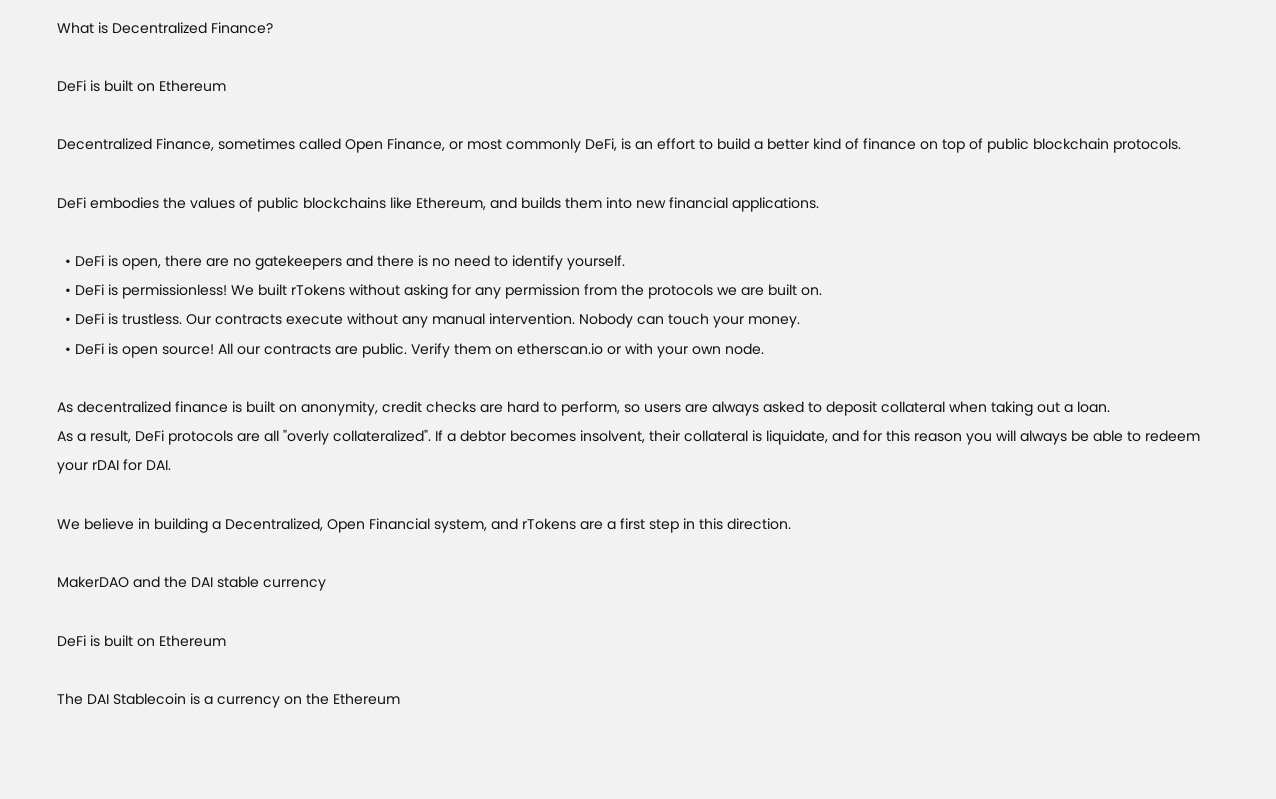What is Decentralized Finance?

DeFi is built on Ethereum

Decentralized Finance, sometimes called Open Finance, or most commonly DeFi, is an effort to build a better kind of finance on top of public blockchain protocols.

DeFi embodies the values of public blockchains like Ethereum, and builds them into new financial applications.

  • DeFi is open, there are no gatekeepers and there is no need to identify yourself.
  • DeFi is permissionless! We built rTokens without asking for any permission from the protocols we are built on.
  • DeFi is trustless. Our contracts execute without any manual intervention. Nobody can touch your money.
  • DeFi is open source! All our contracts are public. Verify them on etherscan.io or with your own node.

As decentralized finance is built on anonymity, credit checks are hard to perform, so users are always asked to deposit collateral when taking out a loan.
As a result, DeFi protocols are all "overly collateralized". If a debtor becomes insolvent, their collateral is liquidate, and for this reason you will always be able to redeem your rDAI for DAI.

We believe in building a Decentralized, Open Financial system, and rTokens are a first step in this direction.

MakerDAO and the DAI stable currency

DeFi is built on Ethereum

The DAI Stablecoin is a currency on the Ethereum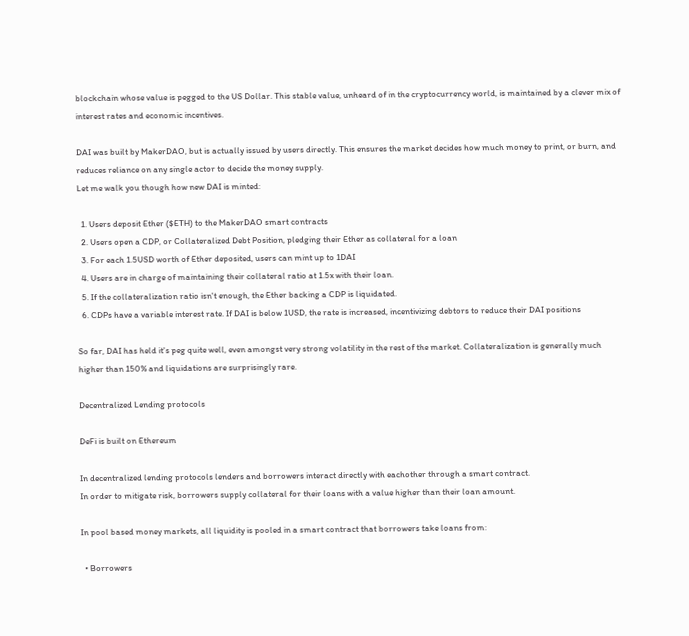blockchain whose value is pegged to the US Dollar. This stable value, unheard of in the cryptocurrency world, is maintained by a clever mix of interest rates and economic incentives.

DAI was built by MakerDAO, but is actually issued by users directly. This ensures the market decides how much money to print, or burn, and reduces reliance on any single actor to decide the money supply.
Let me walk you though how new DAI is minted:

  1. Users deposit Ether ($ETH) to the MakerDAO smart contracts
  2. Users open a CDP, or Collateralized Debt Position, pledging their Ether as collateral for a loan
  3. For each 1.5USD worth of Ether deposited, users can mint up to 1DAI
  4. Users are in charge of maintaining their collateral ratio at 1.5x with their loan.
  5. If the collateralization ratio isn't enough, the Ether backing a CDP is liquidated.
  6. CDPs have a variable interest rate. If DAI is below 1USD, the rate is increased, incentivizing debtors to reduce their DAI positions

So far, DAI has held it's peg quite well, even amongst very strong volatility in the rest of the market. Collateralization is generally much higher than 150% and liquidations are surprisingly rare.

Decentralized Lending protocols

DeFi is built on Ethereum

In decentralized lending protocols lenders and borrowers interact directly with eachother through a smart contract.
In order to mitigate risk, borrowers supply collateral for their loans with a value higher than their loan amount.

In pool based money markets, all liquidity is pooled in a smart contract that borrowers take loans from:

  • Borrowers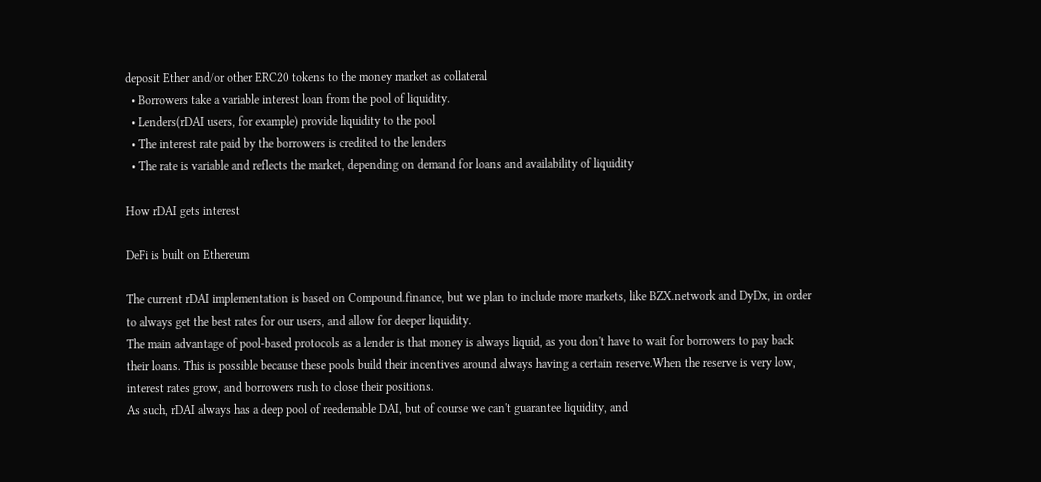deposit Ether and/or other ERC20 tokens to the money market as collateral
  • Borrowers take a variable interest loan from the pool of liquidity.
  • Lenders(rDAI users, for example) provide liquidity to the pool
  • The interest rate paid by the borrowers is credited to the lenders
  • The rate is variable and reflects the market, depending on demand for loans and availability of liquidity

How rDAI gets interest

DeFi is built on Ethereum

The current rDAI implementation is based on Compound.finance, but we plan to include more markets, like BZX.network and DyDx, in order to always get the best rates for our users, and allow for deeper liquidity.
The main advantage of pool-based protocols as a lender is that money is always liquid, as you don't have to wait for borrowers to pay back their loans. This is possible because these pools build their incentives around always having a certain reserve.When the reserve is very low, interest rates grow, and borrowers rush to close their positions.
As such, rDAI always has a deep pool of reedemable DAI, but of course we can't guarantee liquidity, and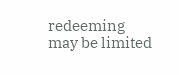redeeming may be limited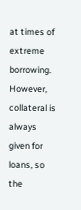at times of extreme borrowing. However, collateral is always given for loans, so the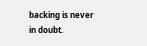backing is never in doubt.